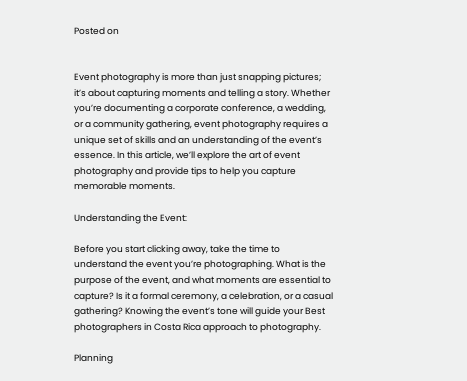Posted on


Event photography is more than just snapping pictures; it’s about capturing moments and telling a story. Whether you’re documenting a corporate conference, a wedding, or a community gathering, event photography requires a unique set of skills and an understanding of the event’s essence. In this article, we’ll explore the art of event photography and provide tips to help you capture memorable moments.

Understanding the Event:

Before you start clicking away, take the time to understand the event you’re photographing. What is the purpose of the event, and what moments are essential to capture? Is it a formal ceremony, a celebration, or a casual gathering? Knowing the event’s tone will guide your Best photographers in Costa Rica approach to photography.

Planning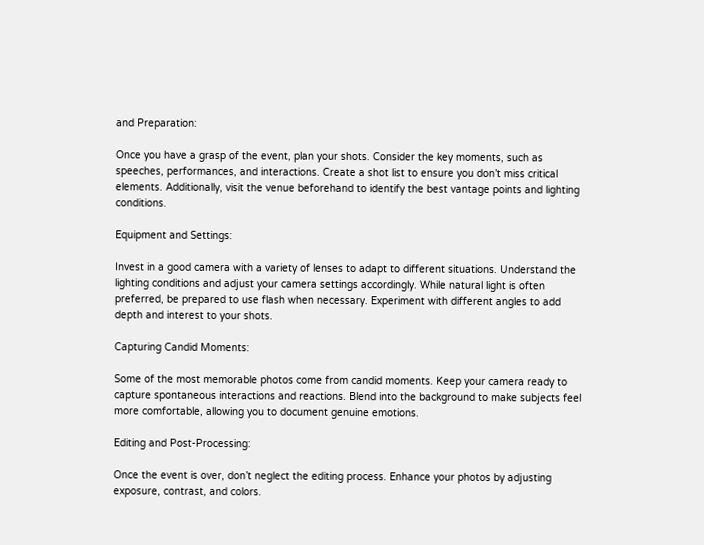and Preparation:

Once you have a grasp of the event, plan your shots. Consider the key moments, such as speeches, performances, and interactions. Create a shot list to ensure you don’t miss critical elements. Additionally, visit the venue beforehand to identify the best vantage points and lighting conditions.

Equipment and Settings:

Invest in a good camera with a variety of lenses to adapt to different situations. Understand the lighting conditions and adjust your camera settings accordingly. While natural light is often preferred, be prepared to use flash when necessary. Experiment with different angles to add depth and interest to your shots.

Capturing Candid Moments:

Some of the most memorable photos come from candid moments. Keep your camera ready to capture spontaneous interactions and reactions. Blend into the background to make subjects feel more comfortable, allowing you to document genuine emotions.

Editing and Post-Processing:

Once the event is over, don’t neglect the editing process. Enhance your photos by adjusting exposure, contrast, and colors.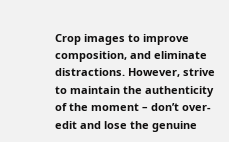Crop images to improve composition, and eliminate distractions. However, strive to maintain the authenticity of the moment – don’t over-edit and lose the genuine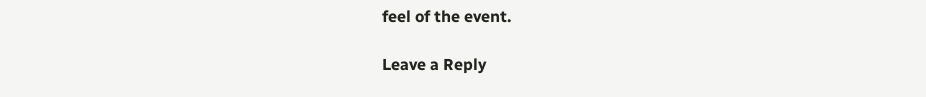feel of the event.

Leave a Reply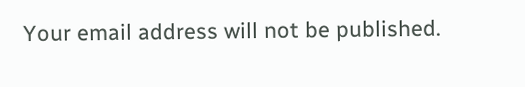Your email address will not be published.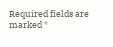Required fields are marked *